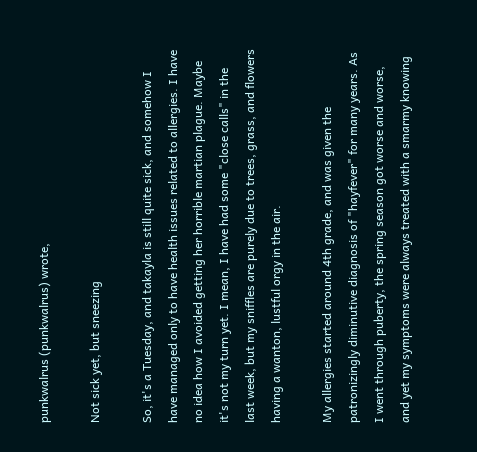punkwalrus (punkwalrus) wrote,

Not sick yet, but sneezing

So, it's a Tuesday, and takayla is still quite sick, and somehow I have managed only to have health issues related to allergies. I have no idea how I avoided getting her horrible martian plague. Maybe it's not my turn yet. I mean, I have had some "close calls" in the last week, but my sniffles are purely due to trees, grass, and flowers having a wanton, lustful orgy in the air.

My allergies started around 4th grade, and was given the patronizingly diminutive diagnosis of "hayfever" for many years. As I went through puberty, the spring season got worse and worse, and yet my symptoms were always treated with a smarmy knowing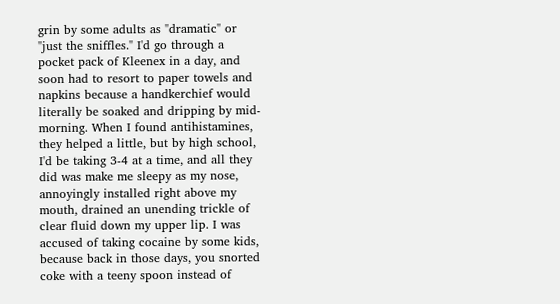grin by some adults as "dramatic" or "just the sniffles." I'd go through a pocket pack of Kleenex in a day, and soon had to resort to paper towels and napkins because a handkerchief would literally be soaked and dripping by mid-morning. When I found antihistamines, they helped a little, but by high school, I'd be taking 3-4 at a time, and all they did was make me sleepy as my nose, annoyingly installed right above my mouth, drained an unending trickle of clear fluid down my upper lip. I was accused of taking cocaine by some kids, because back in those days, you snorted coke with a teeny spoon instead of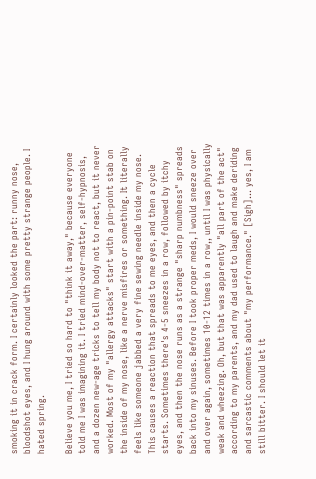smoking it in crack form. I certainly looked the part: runny nose, bloodshot eyes, and I hung around with some pretty strange people. I hated spring.

Believe you me, I tried so hard to "think it away," because everyone told me I was imagining it. I tried mind-over-matter, self-hypnosis, and a dozen new-age tricks to tell my body not to react, but it never worked. Most of my "allergy attacks" start with a pin-point stab on the inside of my nose, like a nerve misfires or something. It literally feels like someone jabbed a very fine sewing needle inside my nose. This causes a reaction that spreads to me eyes, and then a cycle starts. Sometimes there's 4-5 sneezes in a row, followed by itchy eyes, and then the nose runs as a strange "sharp numbness" spreads back into my sinuses. Before I took proper meds, I would sneeze over and over again, sometimes 10-12 times in a row,, until I was physically weak and wheezing. Oh, but that was apparently "all part of the act" according to my parents, and my dad used to laugh and make deriding and sarcastic comments about "my performance." [Sigh]... yes, I am still bitter. I should let it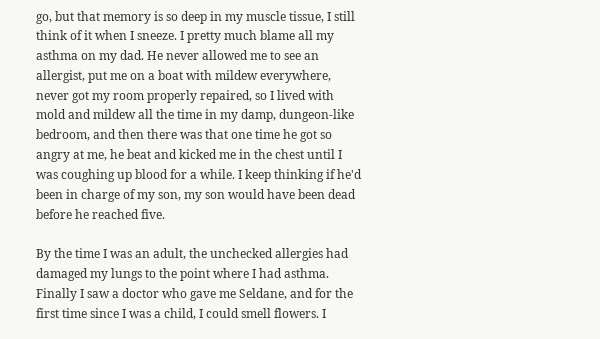go, but that memory is so deep in my muscle tissue, I still think of it when I sneeze. I pretty much blame all my asthma on my dad. He never allowed me to see an allergist, put me on a boat with mildew everywhere, never got my room properly repaired, so I lived with mold and mildew all the time in my damp, dungeon-like bedroom, and then there was that one time he got so angry at me, he beat and kicked me in the chest until I was coughing up blood for a while. I keep thinking if he'd been in charge of my son, my son would have been dead before he reached five.

By the time I was an adult, the unchecked allergies had damaged my lungs to the point where I had asthma. Finally I saw a doctor who gave me Seldane, and for the first time since I was a child, I could smell flowers. I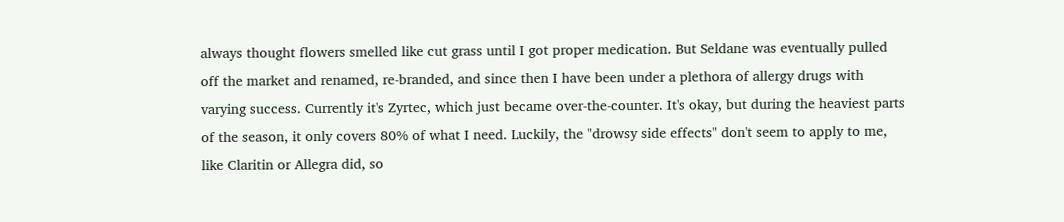always thought flowers smelled like cut grass until I got proper medication. But Seldane was eventually pulled off the market and renamed, re-branded, and since then I have been under a plethora of allergy drugs with varying success. Currently it's Zyrtec, which just became over-the-counter. It's okay, but during the heaviest parts of the season, it only covers 80% of what I need. Luckily, the "drowsy side effects" don't seem to apply to me, like Claritin or Allegra did, so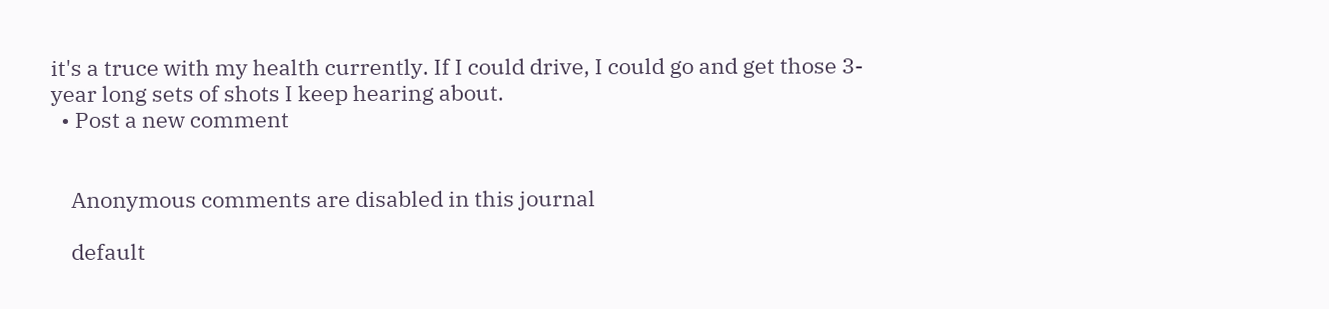it's a truce with my health currently. If I could drive, I could go and get those 3-year long sets of shots I keep hearing about.
  • Post a new comment


    Anonymous comments are disabled in this journal

    default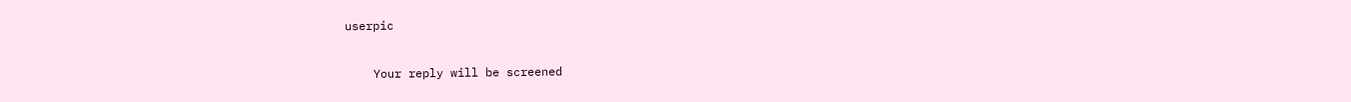userpic

    Your reply will be screened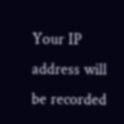Your IP address will be recorded